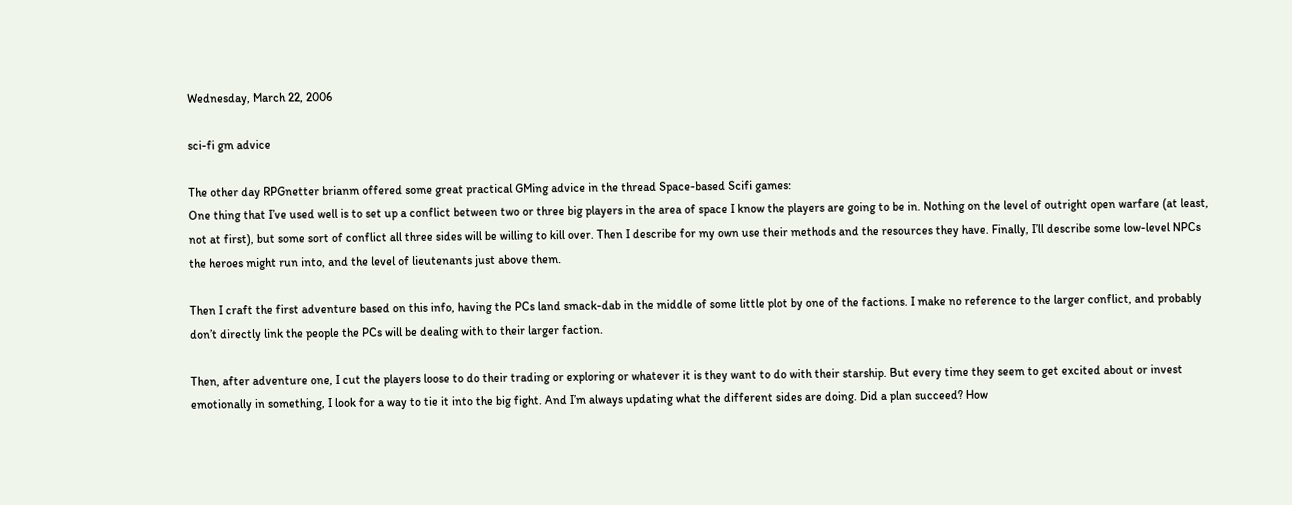Wednesday, March 22, 2006

sci-fi gm advice

The other day RPGnetter brianm offered some great practical GMing advice in the thread Space-based Scifi games:
One thing that I’ve used well is to set up a conflict between two or three big players in the area of space I know the players are going to be in. Nothing on the level of outright open warfare (at least, not at first), but some sort of conflict all three sides will be willing to kill over. Then I describe for my own use their methods and the resources they have. Finally, I’ll describe some low-level NPCs the heroes might run into, and the level of lieutenants just above them.

Then I craft the first adventure based on this info, having the PCs land smack-dab in the middle of some little plot by one of the factions. I make no reference to the larger conflict, and probably don’t directly link the people the PCs will be dealing with to their larger faction.

Then, after adventure one, I cut the players loose to do their trading or exploring or whatever it is they want to do with their starship. But every time they seem to get excited about or invest emotionally in something, I look for a way to tie it into the big fight. And I’m always updating what the different sides are doing. Did a plan succeed? How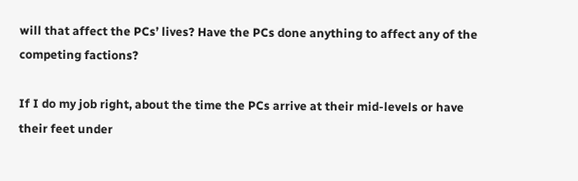will that affect the PCs’ lives? Have the PCs done anything to affect any of the competing factions?

If I do my job right, about the time the PCs arrive at their mid-levels or have their feet under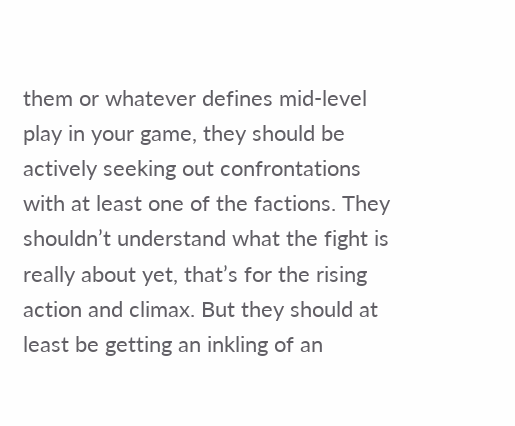them or whatever defines mid-level play in your game, they should be actively seeking out confrontations with at least one of the factions. They shouldn’t understand what the fight is really about yet, that’s for the rising action and climax. But they should at least be getting an inkling of an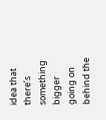idea that there’s something bigger going on behind the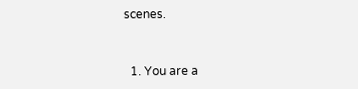scenes.


  1. You are a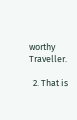worthy Traveller.

  2. That is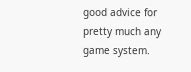good advice for pretty much any game system.